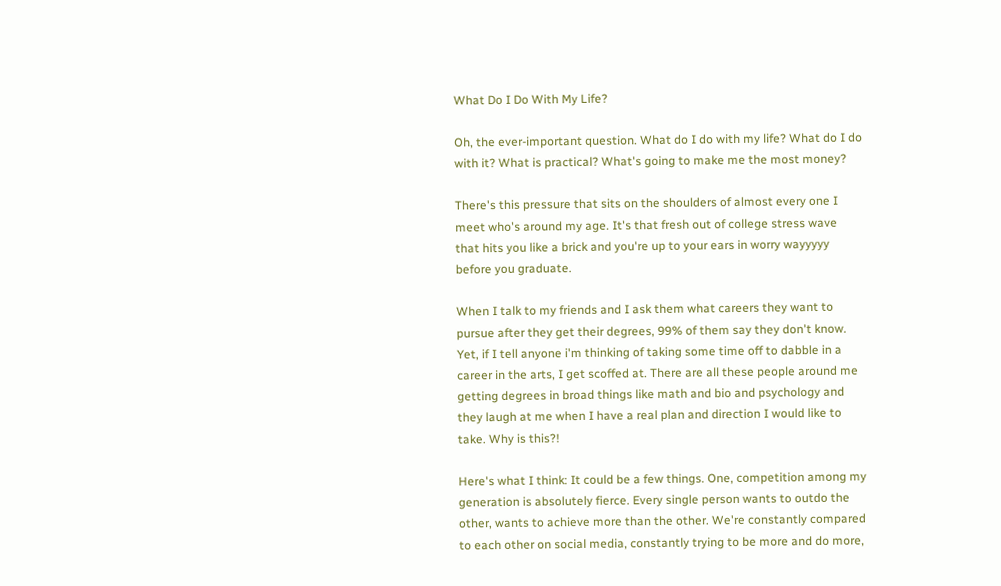What Do I Do With My Life?

Oh, the ever-important question. What do I do with my life? What do I do with it? What is practical? What's going to make me the most money?

There's this pressure that sits on the shoulders of almost every one I meet who's around my age. It's that fresh out of college stress wave that hits you like a brick and you're up to your ears in worry wayyyyy before you graduate.

When I talk to my friends and I ask them what careers they want to pursue after they get their degrees, 99% of them say they don't know. Yet, if I tell anyone i'm thinking of taking some time off to dabble in a career in the arts, I get scoffed at. There are all these people around me getting degrees in broad things like math and bio and psychology and they laugh at me when I have a real plan and direction I would like to take. Why is this?!

Here's what I think: It could be a few things. One, competition among my generation is absolutely fierce. Every single person wants to outdo the other, wants to achieve more than the other. We're constantly compared to each other on social media, constantly trying to be more and do more,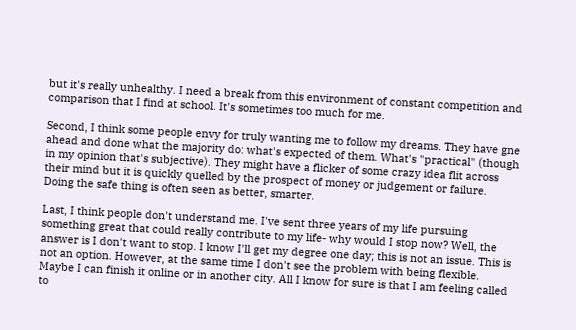but it's really unhealthy. I need a break from this environment of constant competition and comparison that I find at school. It's sometimes too much for me.

Second, I think some people envy for truly wanting me to follow my dreams. They have gne ahead and done what the majority do: what's expected of them. What's "practical" (though in my opinion that's subjective). They might have a flicker of some crazy idea flit across their mind but it is quickly quelled by the prospect of money or judgement or failure. Doing the safe thing is often seen as better, smarter.

Last, I think people don't understand me. I've sent three years of my life pursuing something great that could really contribute to my life- why would I stop now? Well, the answer is I don't want to stop. I know I'll get my degree one day; this is not an issue. This is not an option. However, at the same time I don't see the problem with being flexible. Maybe I can finish it online or in another city. All I know for sure is that I am feeling called to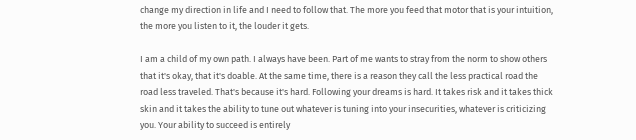change my direction in life and I need to follow that. The more you feed that motor that is your intuition, the more you listen to it, the louder it gets.

I am a child of my own path. I always have been. Part of me wants to stray from the norm to show others that it's okay, that it's doable. At the same time, there is a reason they call the less practical road the road less traveled. That's because it's hard. Following your dreams is hard. It takes risk and it takes thick skin and it takes the ability to tune out whatever is tuning into your insecurities, whatever is criticizing you. Your ability to succeed is entirely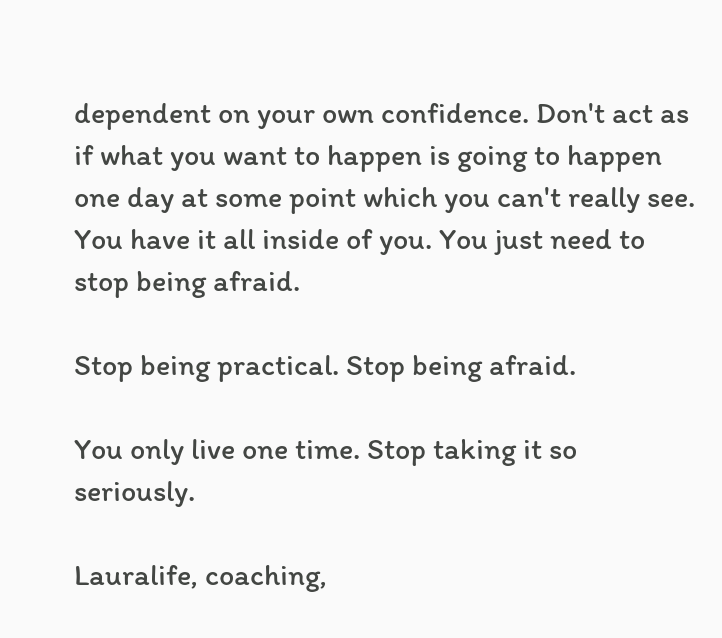dependent on your own confidence. Don't act as if what you want to happen is going to happen one day at some point which you can't really see. You have it all inside of you. You just need to stop being afraid.

Stop being practical. Stop being afraid.

You only live one time. Stop taking it so seriously.

Lauralife, coaching,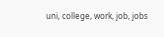uni, college, work, job, jobs